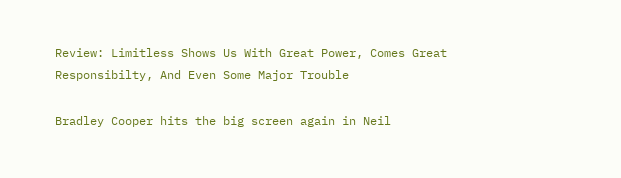Review: Limitless Shows Us With Great Power, Comes Great Responsibilty, And Even Some Major Trouble

Bradley Cooper hits the big screen again in Neil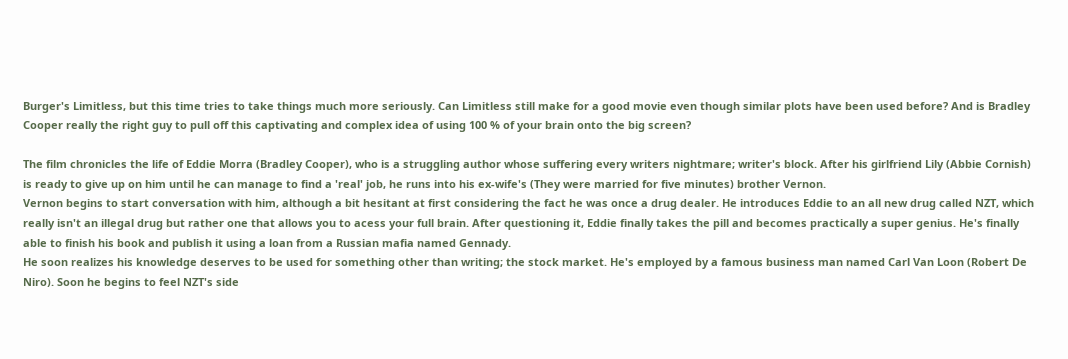Burger's Limitless, but this time tries to take things much more seriously. Can Limitless still make for a good movie even though similar plots have been used before? And is Bradley Cooper really the right guy to pull off this captivating and complex idea of using 100 % of your brain onto the big screen?

The film chronicles the life of Eddie Morra (Bradley Cooper), who is a struggling author whose suffering every writers nightmare; writer's block. After his girlfriend Lily (Abbie Cornish) is ready to give up on him until he can manage to find a 'real' job, he runs into his ex-wife's (They were married for five minutes) brother Vernon.
Vernon begins to start conversation with him, although a bit hesitant at first considering the fact he was once a drug dealer. He introduces Eddie to an all new drug called NZT, which really isn't an illegal drug but rather one that allows you to acess your full brain. After questioning it, Eddie finally takes the pill and becomes practically a super genius. He's finally able to finish his book and publish it using a loan from a Russian mafia named Gennady.
He soon realizes his knowledge deserves to be used for something other than writing; the stock market. He's employed by a famous business man named Carl Van Loon (Robert De Niro). Soon he begins to feel NZT's side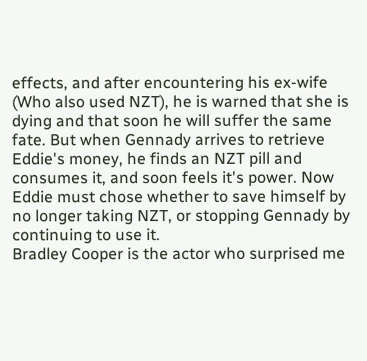effects, and after encountering his ex-wife (Who also used NZT), he is warned that she is dying and that soon he will suffer the same fate. But when Gennady arrives to retrieve Eddie's money, he finds an NZT pill and consumes it, and soon feels it's power. Now Eddie must chose whether to save himself by no longer taking NZT, or stopping Gennady by continuing to use it.
Bradley Cooper is the actor who surprised me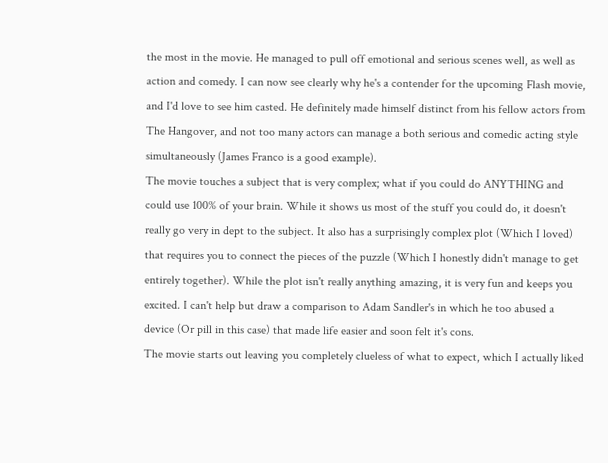the most in the movie. He managed to pull off emotional and serious scenes well, as well as action and comedy. I can now see clearly why he's a contender for the upcoming Flash movie, and I'd love to see him casted. He definitely made himself distinct from his fellow actors from The Hangover, and not too many actors can manage a both serious and comedic acting style simultaneously (James Franco is a good example).
The movie touches a subject that is very complex; what if you could do ANYTHING and could use 100% of your brain. While it shows us most of the stuff you could do, it doesn't really go very in dept to the subject. It also has a surprisingly complex plot (Which I loved) that requires you to connect the pieces of the puzzle (Which I honestly didn't manage to get entirely together). While the plot isn't really anything amazing, it is very fun and keeps you excited. I can't help but draw a comparison to Adam Sandler's in which he too abused a device (Or pill in this case) that made life easier and soon felt it's cons.
The movie starts out leaving you completely clueless of what to expect, which I actually liked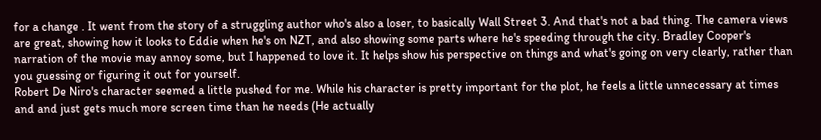for a change . It went from the story of a struggling author who's also a loser, to basically Wall Street 3. And that's not a bad thing. The camera views are great, showing how it looks to Eddie when he's on NZT, and also showing some parts where he's speeding through the city. Bradley Cooper's narration of the movie may annoy some, but I happened to love it. It helps show his perspective on things and what's going on very clearly, rather than you guessing or figuring it out for yourself.
Robert De Niro's character seemed a little pushed for me. While his character is pretty important for the plot, he feels a little unnecessary at times and and just gets much more screen time than he needs (He actually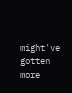might've gotten more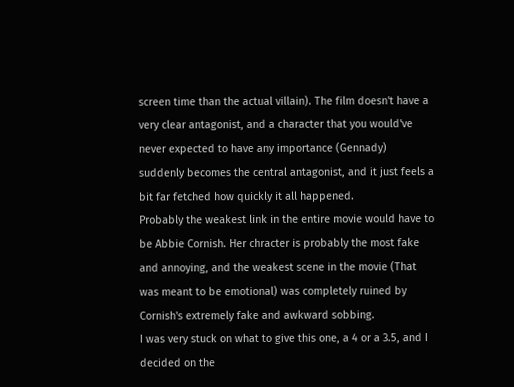screen time than the actual villain). The film doesn't have a very clear antagonist, and a character that you would've never expected to have any importance (Gennady) suddenly becomes the central antagonist, and it just feels a bit far fetched how quickly it all happened.
Probably the weakest link in the entire movie would have to be Abbie Cornish. Her chracter is probably the most fake and annoying, and the weakest scene in the movie (That was meant to be emotional) was completely ruined by Cornish's extremely fake and awkward sobbing.
I was very stuck on what to give this one, a 4 or a 3.5, and I decided on the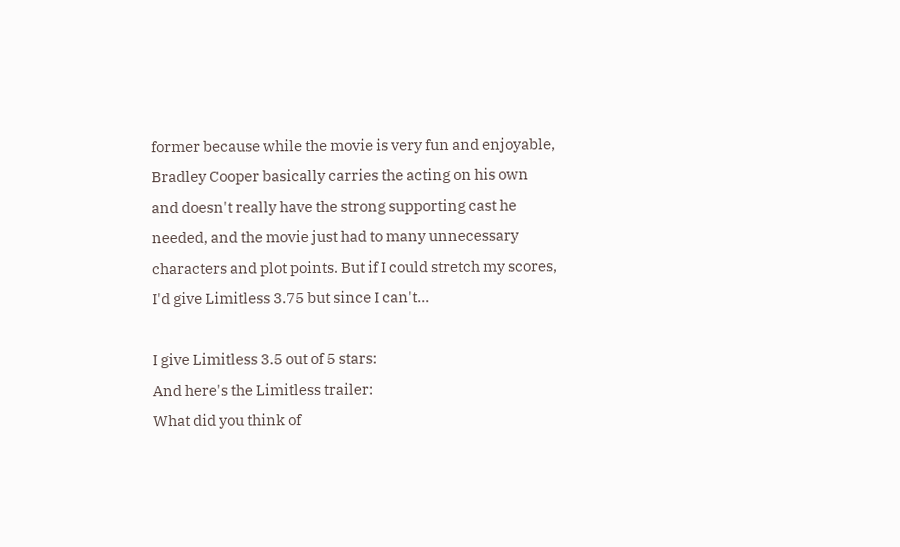former because while the movie is very fun and enjoyable, Bradley Cooper basically carries the acting on his own and doesn't really have the strong supporting cast he needed, and the movie just had to many unnecessary characters and plot points. But if I could stretch my scores, I'd give Limitless 3.75 but since I can't...

I give Limitless 3.5 out of 5 stars:
And here's the Limitless trailer:
What did you think of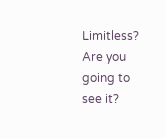Limitless? Are you going to see it?